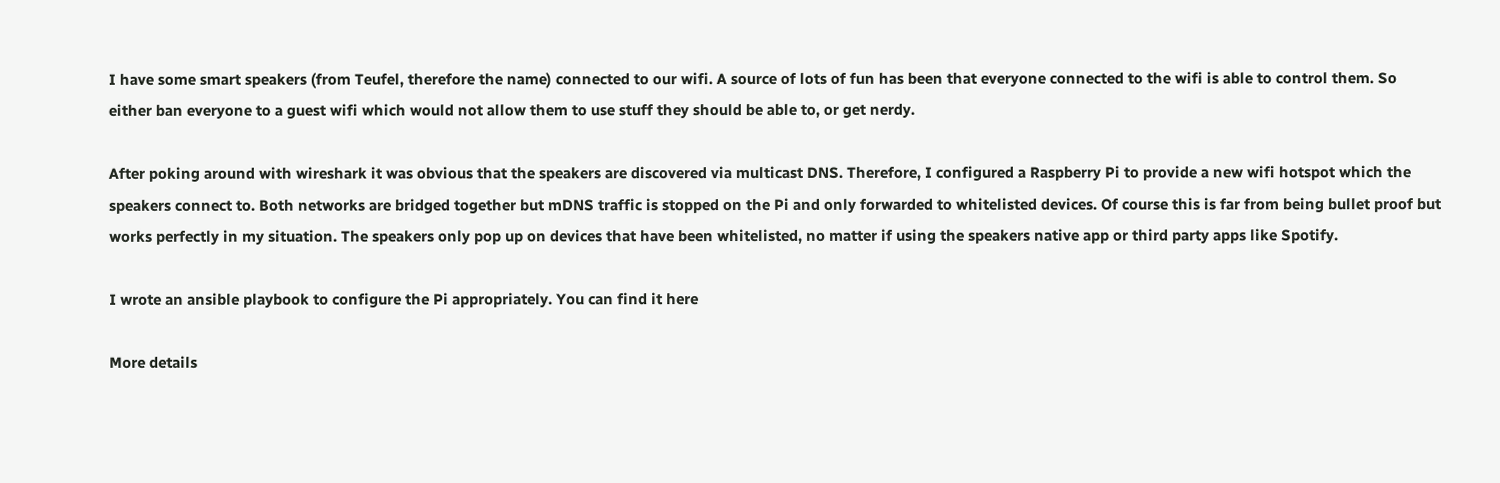I have some smart speakers (from Teufel, therefore the name) connected to our wifi. A source of lots of fun has been that everyone connected to the wifi is able to control them. So either ban everyone to a guest wifi which would not allow them to use stuff they should be able to, or get nerdy.

After poking around with wireshark it was obvious that the speakers are discovered via multicast DNS. Therefore, I configured a Raspberry Pi to provide a new wifi hotspot which the speakers connect to. Both networks are bridged together but mDNS traffic is stopped on the Pi and only forwarded to whitelisted devices. Of course this is far from being bullet proof but works perfectly in my situation. The speakers only pop up on devices that have been whitelisted, no matter if using the speakers native app or third party apps like Spotify.

I wrote an ansible playbook to configure the Pi appropriately. You can find it here

More details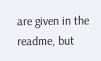are given in the readme, but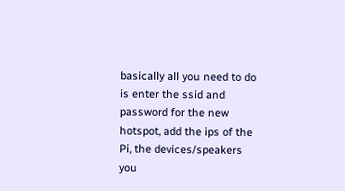basically all you need to do is enter the ssid and password for the new hotspot, add the ips of the Pi, the devices/speakers you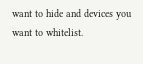want to hide and devices you want to whitelist.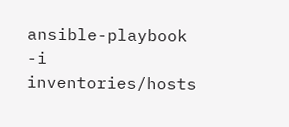ansible-playbook -i inventories/hosts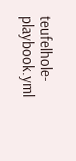teufelhole-playbook.yml